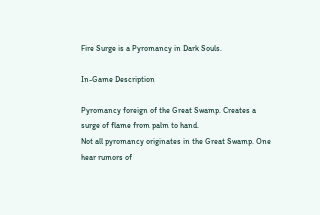Fire Surge is a Pyromancy in Dark Souls.

In-Game Description

Pyromancy foreign of the Great Swamp. Creates a surge of flame from palm to hand.
Not all pyromancy originates in the Great Swamp. One hear rumors of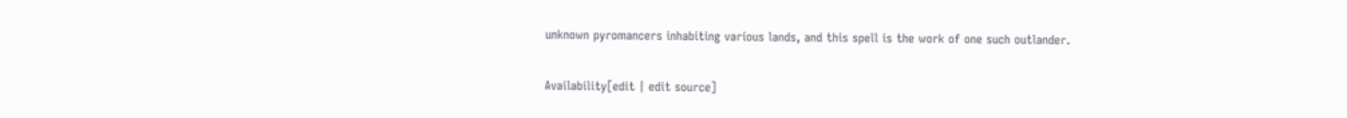unknown pyromancers inhabiting various lands, and this spell is the work of one such outlander.

Availability[edit | edit source]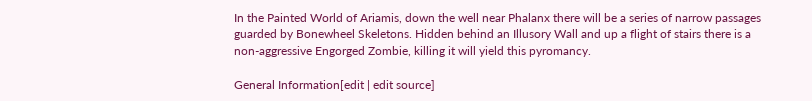In the Painted World of Ariamis, down the well near Phalanx there will be a series of narrow passages guarded by Bonewheel Skeletons. Hidden behind an Illusory Wall and up a flight of stairs there is a non-aggressive Engorged Zombie, killing it will yield this pyromancy.

General Information[edit | edit source]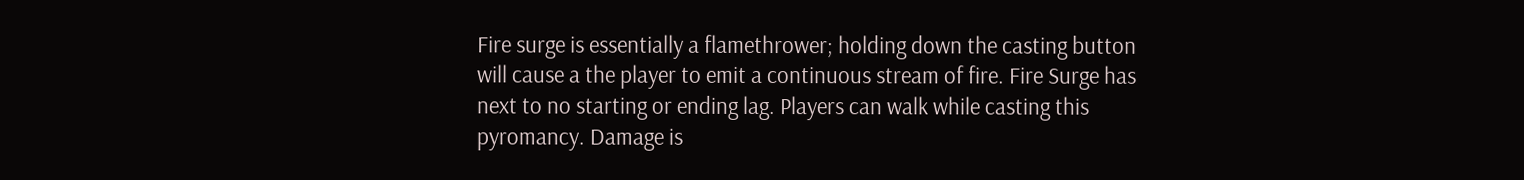Fire surge is essentially a flamethrower; holding down the casting button will cause a the player to emit a continuous stream of fire. Fire Surge has next to no starting or ending lag. Players can walk while casting this pyromancy. Damage is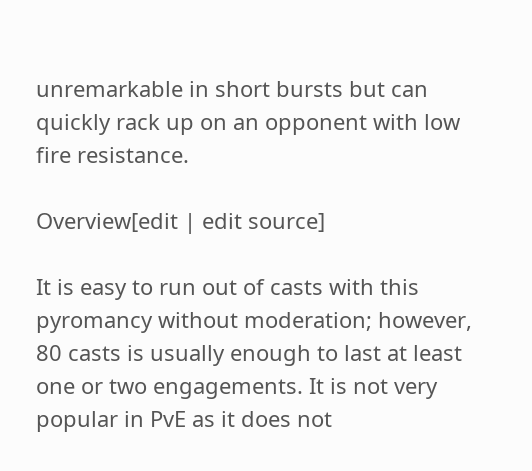unremarkable in short bursts but can quickly rack up on an opponent with low fire resistance.

Overview[edit | edit source]

It is easy to run out of casts with this pyromancy without moderation; however, 80 casts is usually enough to last at least one or two engagements. It is not very popular in PvE as it does not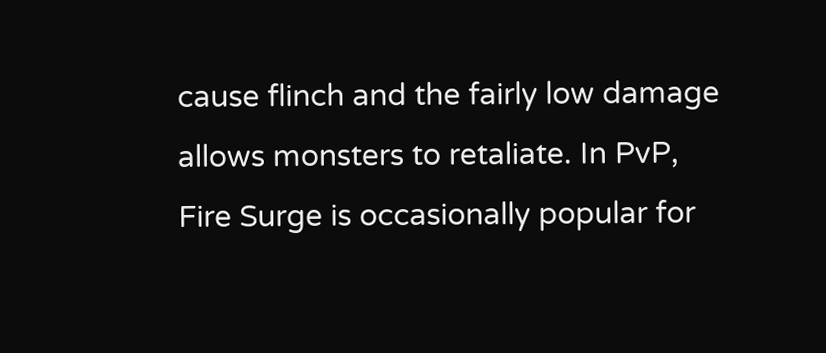cause flinch and the fairly low damage allows monsters to retaliate. In PvP, Fire Surge is occasionally popular for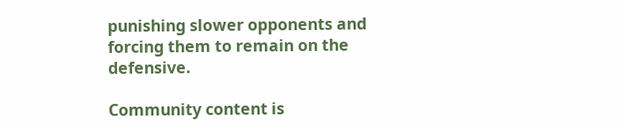punishing slower opponents and forcing them to remain on the defensive.

Community content is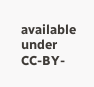available under CC-BY-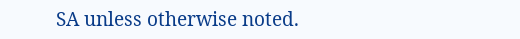SA unless otherwise noted.